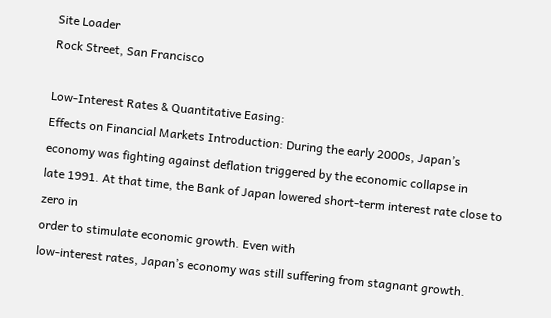Site Loader
Rock Street, San Francisco

Low-Interest Rates & Quantitative Easing:
Effects on Financial Markets Introduction: During the early 2000s, Japan’s
economy was fighting against deflation triggered by the economic collapse in
late 1991. At that time, the Bank of Japan lowered short-term interest rate close to zero in
order to stimulate economic growth. Even with
low-interest rates, Japan’s economy was still suffering from stagnant growth.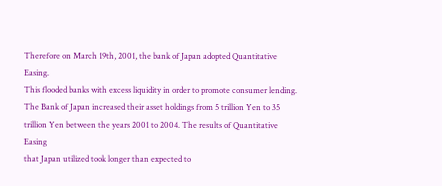Therefore on March 19th, 2001, the bank of Japan adopted Quantitative Easing.
This flooded banks with excess liquidity in order to promote consumer lending.
The Bank of Japan increased their asset holdings from 5 trillion Yen to 35
trillion Yen between the years 2001 to 2004. The results of Quantitative Easing
that Japan utilized took longer than expected to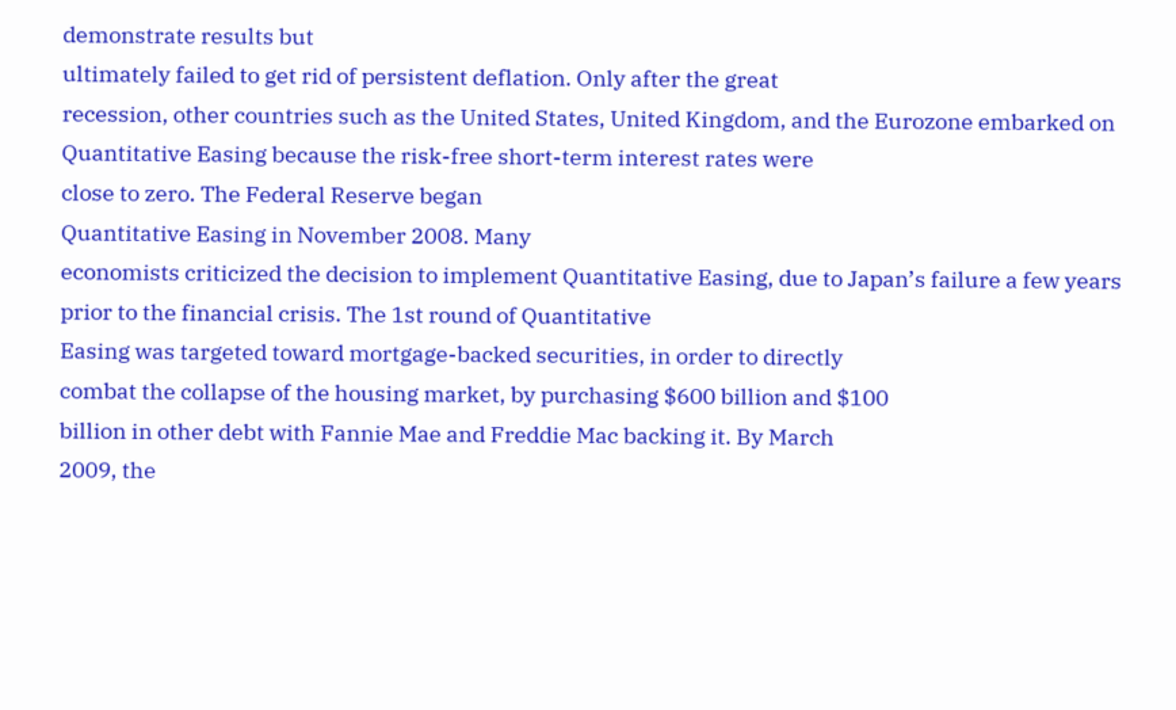demonstrate results but
ultimately failed to get rid of persistent deflation. Only after the great
recession, other countries such as the United States, United Kingdom, and the Eurozone embarked on Quantitative Easing because the risk-free short-term interest rates were
close to zero. The Federal Reserve began
Quantitative Easing in November 2008. Many
economists criticized the decision to implement Quantitative Easing, due to Japan’s failure a few years prior to the financial crisis. The 1st round of Quantitative
Easing was targeted toward mortgage-backed securities, in order to directly
combat the collapse of the housing market, by purchasing $600 billion and $100
billion in other debt with Fannie Mae and Freddie Mac backing it. By March
2009, the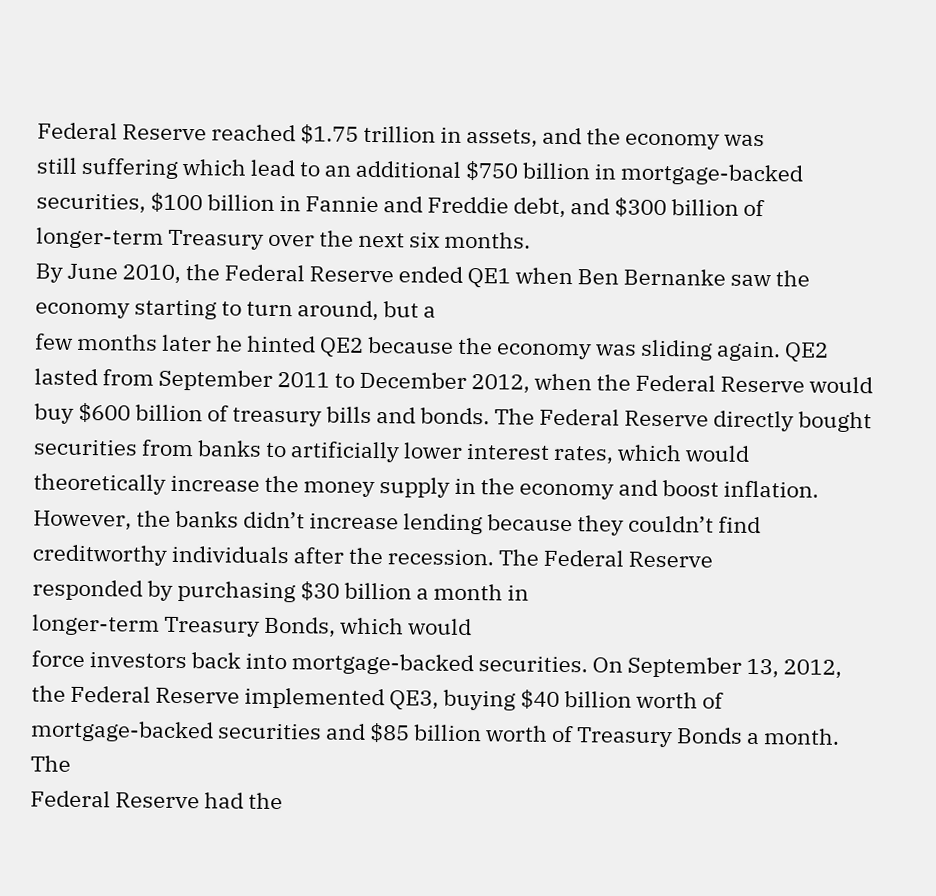Federal Reserve reached $1.75 trillion in assets, and the economy was
still suffering which lead to an additional $750 billion in mortgage-backed
securities, $100 billion in Fannie and Freddie debt, and $300 billion of
longer-term Treasury over the next six months.
By June 2010, the Federal Reserve ended QE1 when Ben Bernanke saw the economy starting to turn around, but a
few months later he hinted QE2 because the economy was sliding again. QE2
lasted from September 2011 to December 2012, when the Federal Reserve would buy $600 billion of treasury bills and bonds. The Federal Reserve directly bought
securities from banks to artificially lower interest rates, which would
theoretically increase the money supply in the economy and boost inflation.
However, the banks didn’t increase lending because they couldn’t find
creditworthy individuals after the recession. The Federal Reserve
responded by purchasing $30 billion a month in
longer-term Treasury Bonds, which would
force investors back into mortgage-backed securities. On September 13, 2012,
the Federal Reserve implemented QE3, buying $40 billion worth of
mortgage-backed securities and $85 billion worth of Treasury Bonds a month. The
Federal Reserve had the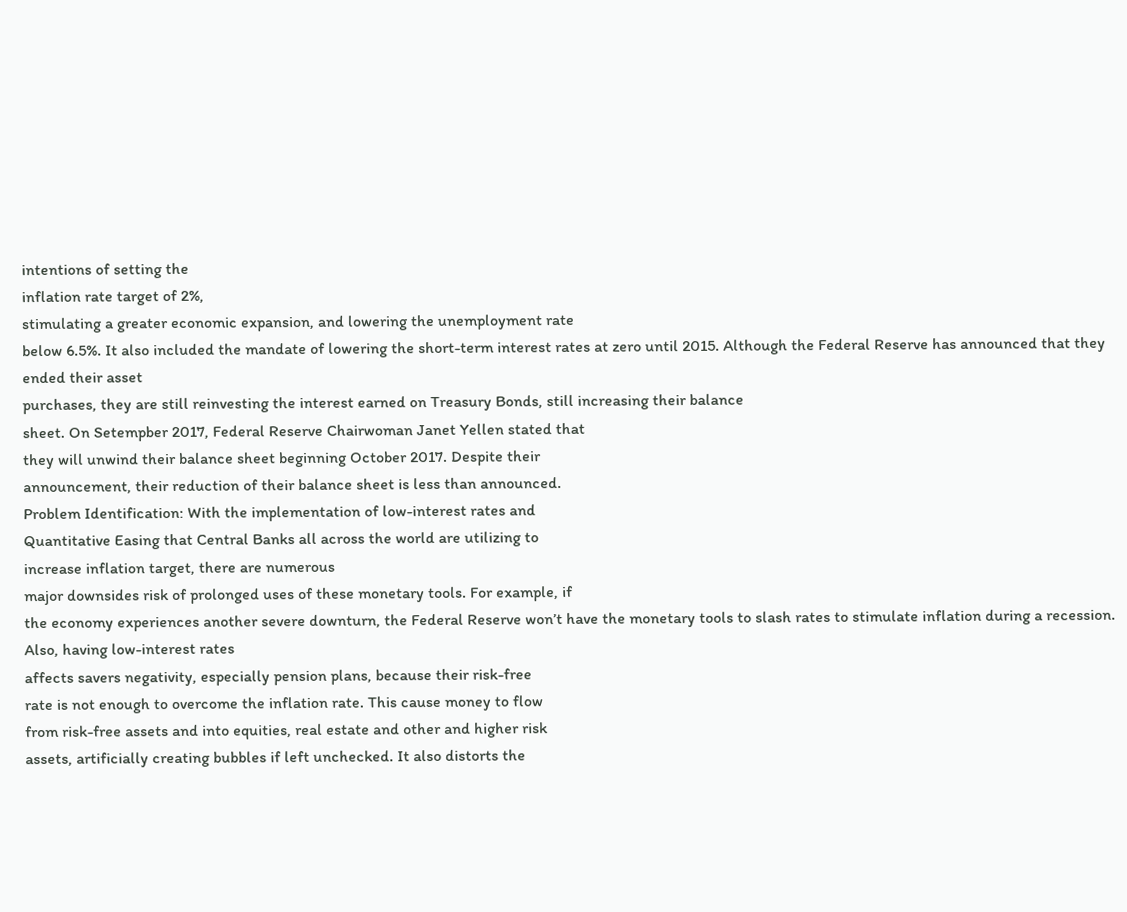intentions of setting the
inflation rate target of 2%,
stimulating a greater economic expansion, and lowering the unemployment rate
below 6.5%. It also included the mandate of lowering the short-term interest rates at zero until 2015. Although the Federal Reserve has announced that they ended their asset
purchases, they are still reinvesting the interest earned on Treasury Bonds, still increasing their balance
sheet. On Setempber 2017, Federal Reserve Chairwoman Janet Yellen stated that
they will unwind their balance sheet beginning October 2017. Despite their
announcement, their reduction of their balance sheet is less than announced.
Problem Identification: With the implementation of low-interest rates and
Quantitative Easing that Central Banks all across the world are utilizing to
increase inflation target, there are numerous
major downsides risk of prolonged uses of these monetary tools. For example, if
the economy experiences another severe downturn, the Federal Reserve won’t have the monetary tools to slash rates to stimulate inflation during a recession. Also, having low-interest rates
affects savers negativity, especially pension plans, because their risk-free
rate is not enough to overcome the inflation rate. This cause money to flow
from risk-free assets and into equities, real estate and other and higher risk
assets, artificially creating bubbles if left unchecked. It also distorts the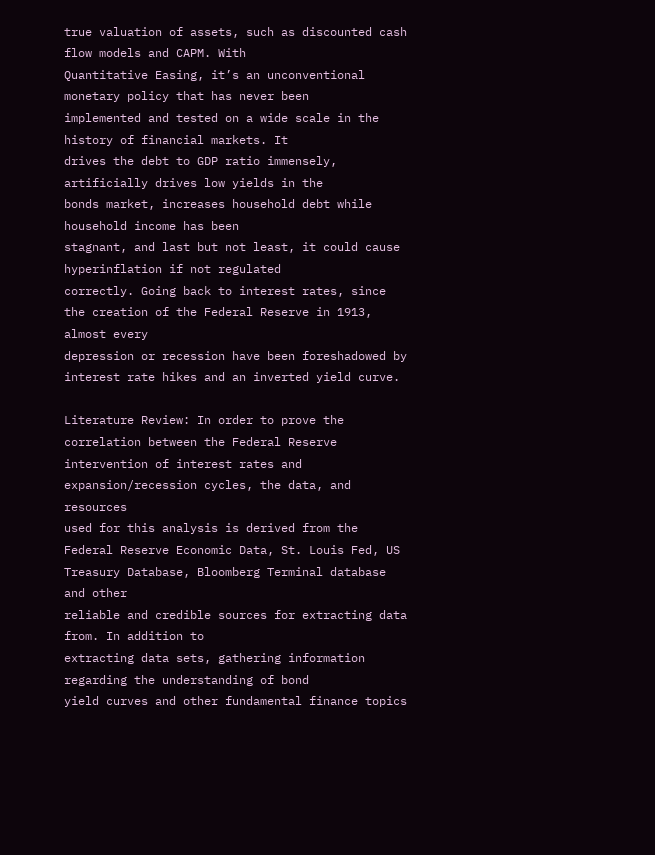true valuation of assets, such as discounted cash flow models and CAPM. With
Quantitative Easing, it’s an unconventional monetary policy that has never been
implemented and tested on a wide scale in the history of financial markets. It
drives the debt to GDP ratio immensely, artificially drives low yields in the
bonds market, increases household debt while household income has been
stagnant, and last but not least, it could cause hyperinflation if not regulated
correctly. Going back to interest rates, since the creation of the Federal Reserve in 1913, almost every
depression or recession have been foreshadowed by interest rate hikes and an inverted yield curve.

Literature Review: In order to prove the correlation between the Federal Reserve intervention of interest rates and expansion/recession cycles, the data, and resources
used for this analysis is derived from the Federal Reserve Economic Data, St. Louis Fed, US Treasury Database, Bloomberg Terminal database and other
reliable and credible sources for extracting data from. In addition to
extracting data sets, gathering information regarding the understanding of bond
yield curves and other fundamental finance topics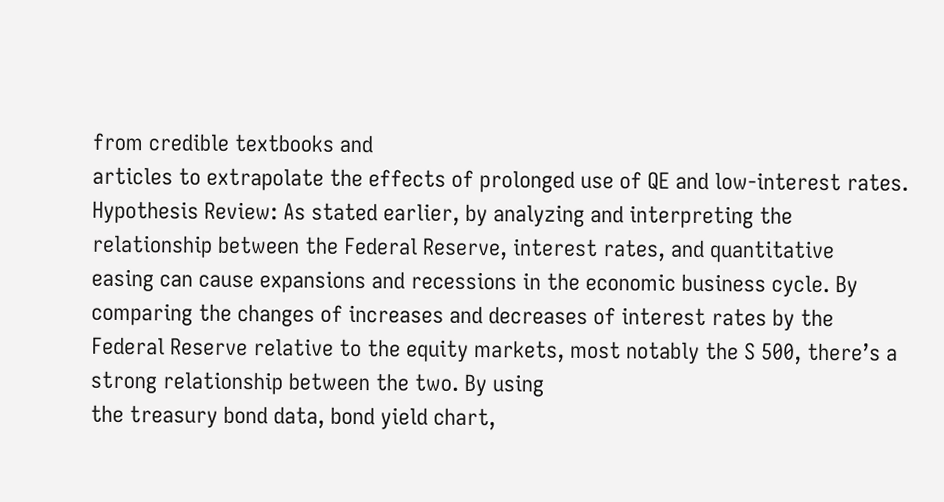from credible textbooks and
articles to extrapolate the effects of prolonged use of QE and low-interest rates.
Hypothesis Review: As stated earlier, by analyzing and interpreting the
relationship between the Federal Reserve, interest rates, and quantitative
easing can cause expansions and recessions in the economic business cycle. By
comparing the changes of increases and decreases of interest rates by the
Federal Reserve relative to the equity markets, most notably the S 500, there’s a strong relationship between the two. By using
the treasury bond data, bond yield chart,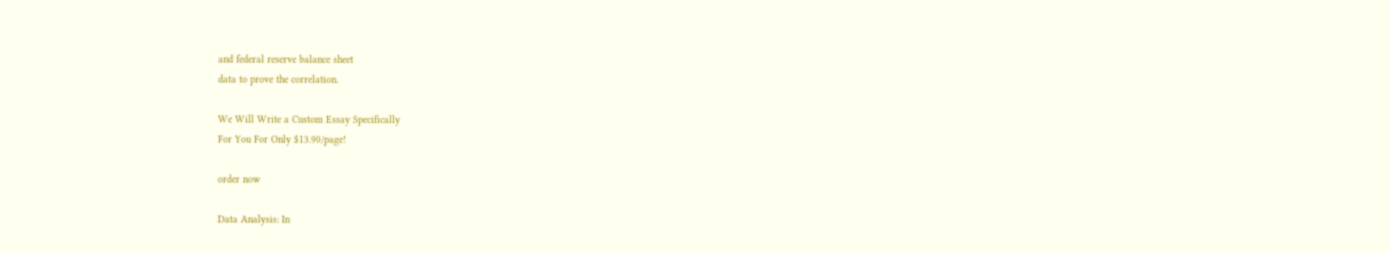and federal reserve balance sheet
data to prove the correlation.

We Will Write a Custom Essay Specifically
For You For Only $13.90/page!

order now

Data Analysis: In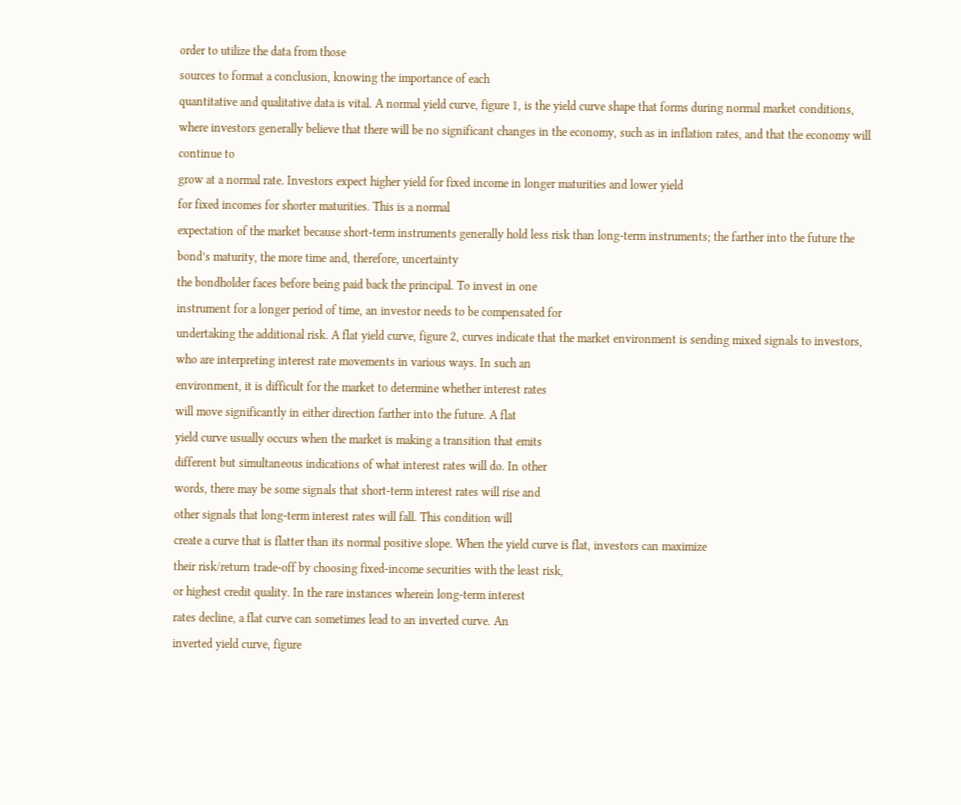order to utilize the data from those
sources to format a conclusion, knowing the importance of each
quantitative and qualitative data is vital. A normal yield curve, figure 1, is the yield curve shape that forms during normal market conditions, where investors generally believe that there will be no significant changes in the economy, such as in inflation rates, and that the economy will continue to
grow at a normal rate. Investors expect higher yield for fixed income in longer maturities and lower yield
for fixed incomes for shorter maturities. This is a normal
expectation of the market because short-term instruments generally hold less risk than long-term instruments; the farther into the future the bond’s maturity, the more time and, therefore, uncertainty
the bondholder faces before being paid back the principal. To invest in one
instrument for a longer period of time, an investor needs to be compensated for
undertaking the additional risk. A flat yield curve, figure 2, curves indicate that the market environment is sending mixed signals to investors,
who are interpreting interest rate movements in various ways. In such an
environment, it is difficult for the market to determine whether interest rates
will move significantly in either direction farther into the future. A flat
yield curve usually occurs when the market is making a transition that emits
different but simultaneous indications of what interest rates will do. In other
words, there may be some signals that short-term interest rates will rise and
other signals that long-term interest rates will fall. This condition will
create a curve that is flatter than its normal positive slope. When the yield curve is flat, investors can maximize
their risk/return trade-off by choosing fixed-income securities with the least risk,
or highest credit quality. In the rare instances wherein long-term interest
rates decline, a flat curve can sometimes lead to an inverted curve. An
inverted yield curve, figure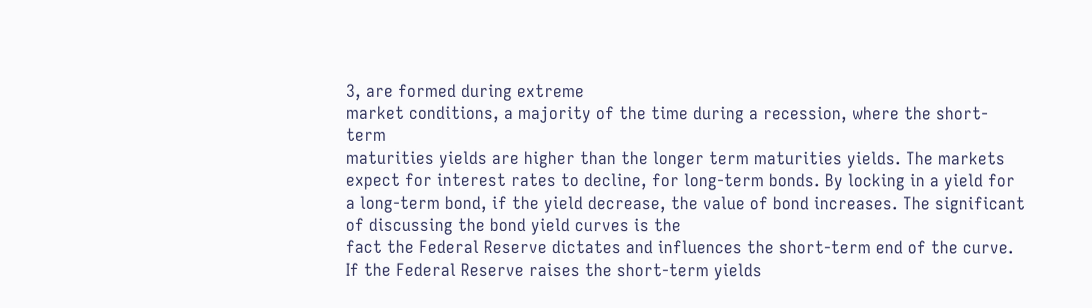3, are formed during extreme
market conditions, a majority of the time during a recession, where the short-term
maturities yields are higher than the longer term maturities yields. The markets
expect for interest rates to decline, for long-term bonds. By locking in a yield for a long-term bond, if the yield decrease, the value of bond increases. The significant
of discussing the bond yield curves is the
fact the Federal Reserve dictates and influences the short-term end of the curve. If the Federal Reserve raises the short-term yields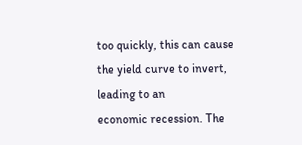too quickly, this can cause the yield curve to invert, leading to an
economic recession. The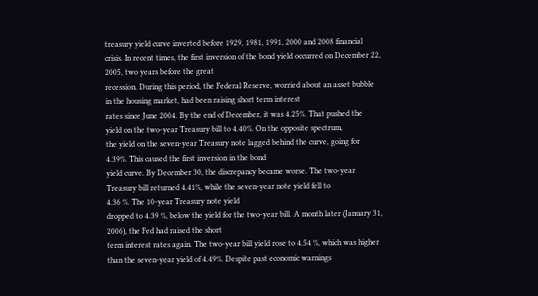treasury yield curve inverted before 1929, 1981, 1991, 2000 and 2008 financial crisis. In recent times, the first inversion of the bond yield occurred on December 22, 2005, two years before the great
recession. During this period, the Federal Reserve, worried about an asset bubble in the housing market, had been raising short term interest
rates since June 2004. By the end of December, it was 4.25%. That pushed the
yield on the two-year Treasury bill to 4.40%. On the opposite spectrum,
the yield on the seven-year Treasury note lagged behind the curve, going for 4.39%. This caused the first inversion in the bond
yield curve. By December 30, the discrepancy became worse. The two-year Treasury bill returned 4.41%, while the seven-year note yield fell to
4.36 %. The 10-year Treasury note yield
dropped to 4.39 %, below the yield for the two-year bill. A month later (January 31, 2006), the Fed had raised the short
term interest rates again. The two-year bill yield rose to 4.54 %, which was higher than the seven-year yield of 4.49%. Despite past economic warnings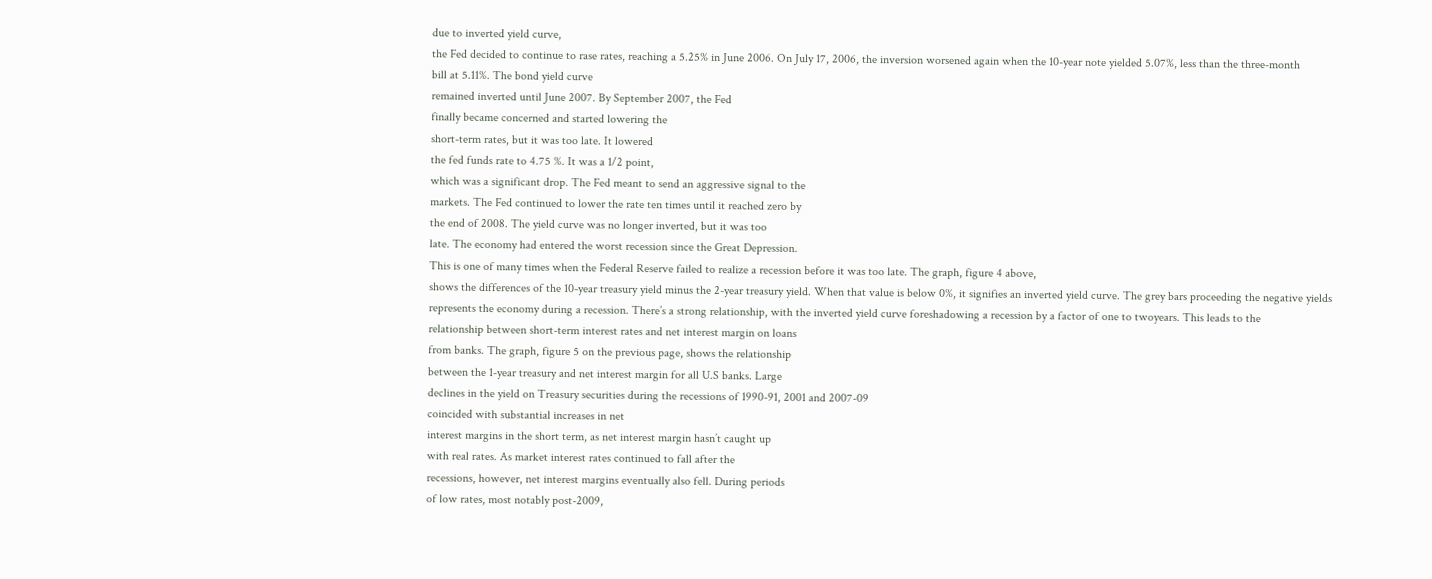due to inverted yield curve,
the Fed decided to continue to rase rates, reaching a 5.25% in June 2006. On July 17, 2006, the inversion worsened again when the 10-year note yielded 5.07%, less than the three-month
bill at 5.11%. The bond yield curve
remained inverted until June 2007. By September 2007, the Fed
finally became concerned and started lowering the
short-term rates, but it was too late. It lowered
the fed funds rate to 4.75 %. It was a 1/2 point,
which was a significant drop. The Fed meant to send an aggressive signal to the
markets. The Fed continued to lower the rate ten times until it reached zero by
the end of 2008. The yield curve was no longer inverted, but it was too
late. The economy had entered the worst recession since the Great Depression.
This is one of many times when the Federal Reserve failed to realize a recession before it was too late. The graph, figure 4 above,
shows the differences of the 10-year treasury yield minus the 2-year treasury yield. When that value is below 0%, it signifies an inverted yield curve. The grey bars proceeding the negative yields
represents the economy during a recession. There’s a strong relationship, with the inverted yield curve foreshadowing a recession by a factor of one to twoyears. This leads to the
relationship between short-term interest rates and net interest margin on loans
from banks. The graph, figure 5 on the previous page, shows the relationship
between the 1-year treasury and net interest margin for all U.S banks. Large
declines in the yield on Treasury securities during the recessions of 1990-91, 2001 and 2007-09
coincided with substantial increases in net
interest margins in the short term, as net interest margin hasn’t caught up
with real rates. As market interest rates continued to fall after the
recessions, however, net interest margins eventually also fell. During periods
of low rates, most notably post-2009,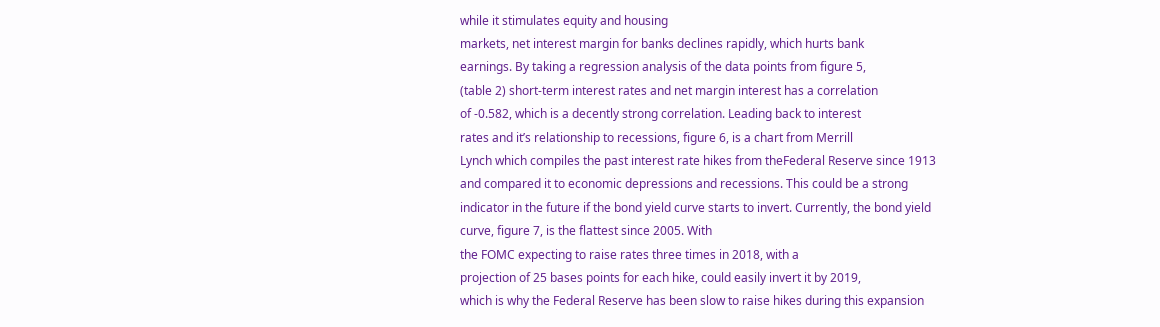while it stimulates equity and housing
markets, net interest margin for banks declines rapidly, which hurts bank
earnings. By taking a regression analysis of the data points from figure 5,
(table 2) short-term interest rates and net margin interest has a correlation
of -0.582, which is a decently strong correlation. Leading back to interest
rates and it’s relationship to recessions, figure 6, is a chart from Merrill
Lynch which compiles the past interest rate hikes from theFederal Reserve since 1913 and compared it to economic depressions and recessions. This could be a strong
indicator in the future if the bond yield curve starts to invert. Currently, the bond yield curve, figure 7, is the flattest since 2005. With
the FOMC expecting to raise rates three times in 2018, with a
projection of 25 bases points for each hike, could easily invert it by 2019,
which is why the Federal Reserve has been slow to raise hikes during this expansion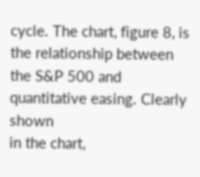cycle. The chart, figure 8, is the relationship between the S&P 500 and quantitative easing. Clearly shown
in the chart,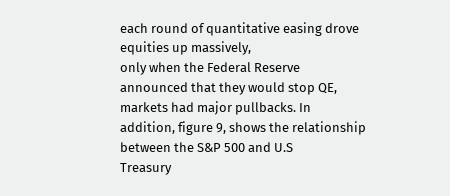each round of quantitative easing drove equities up massively,
only when the Federal Reserve announced that they would stop QE, markets had major pullbacks. In
addition, figure 9, shows the relationship between the S&P 500 and U.S
Treasury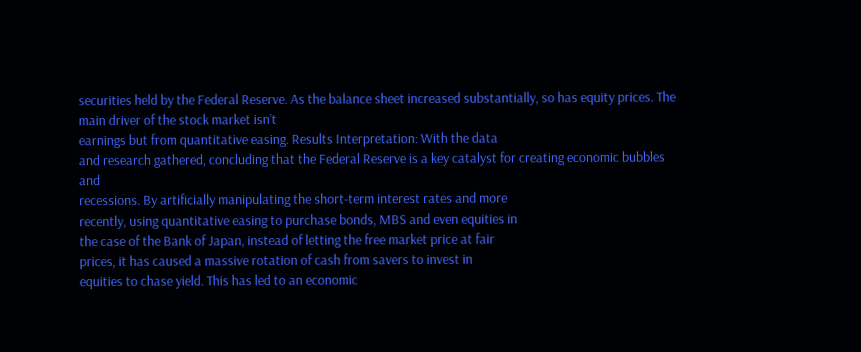securities held by the Federal Reserve. As the balance sheet increased substantially, so has equity prices. The main driver of the stock market isn’t
earnings but from quantitative easing. Results Interpretation: With the data
and research gathered, concluding that the Federal Reserve is a key catalyst for creating economic bubbles and
recessions. By artificially manipulating the short-term interest rates and more
recently, using quantitative easing to purchase bonds, MBS and even equities in
the case of the Bank of Japan, instead of letting the free market price at fair
prices, it has caused a massive rotation of cash from savers to invest in
equities to chase yield. This has led to an economic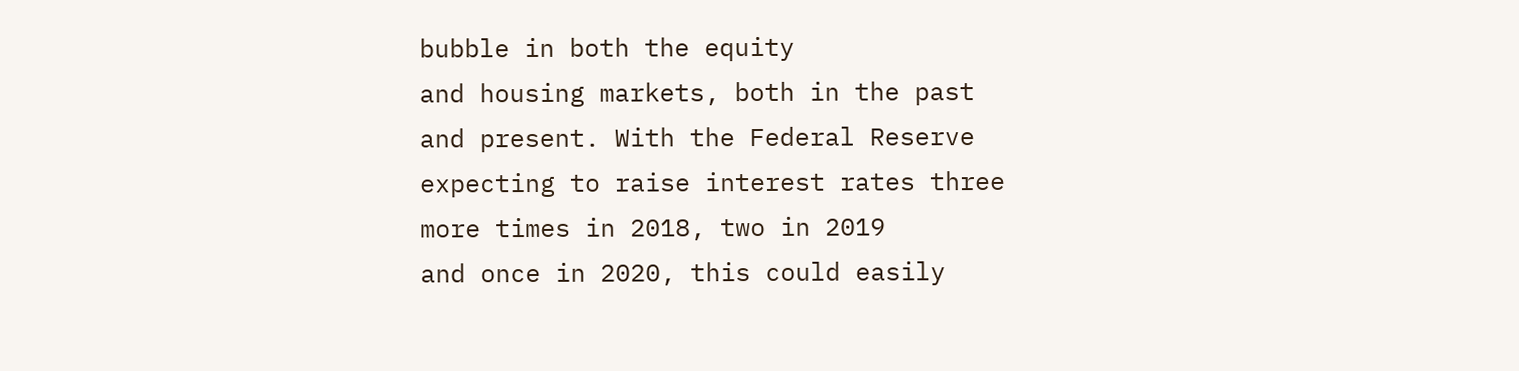bubble in both the equity
and housing markets, both in the past and present. With the Federal Reserve expecting to raise interest rates three more times in 2018, two in 2019
and once in 2020, this could easily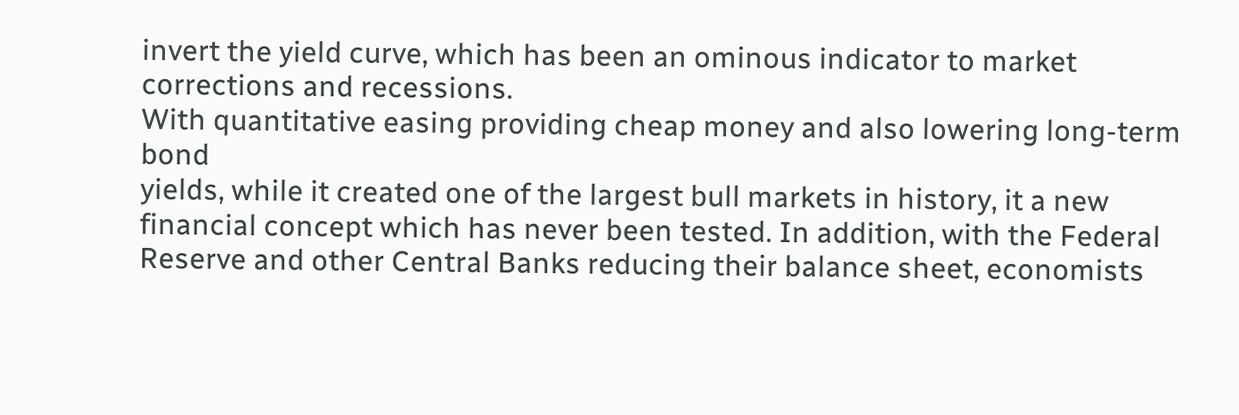invert the yield curve, which has been an ominous indicator to market corrections and recessions.
With quantitative easing providing cheap money and also lowering long-term bond
yields, while it created one of the largest bull markets in history, it a new
financial concept which has never been tested. In addition, with the Federal
Reserve and other Central Banks reducing their balance sheet, economists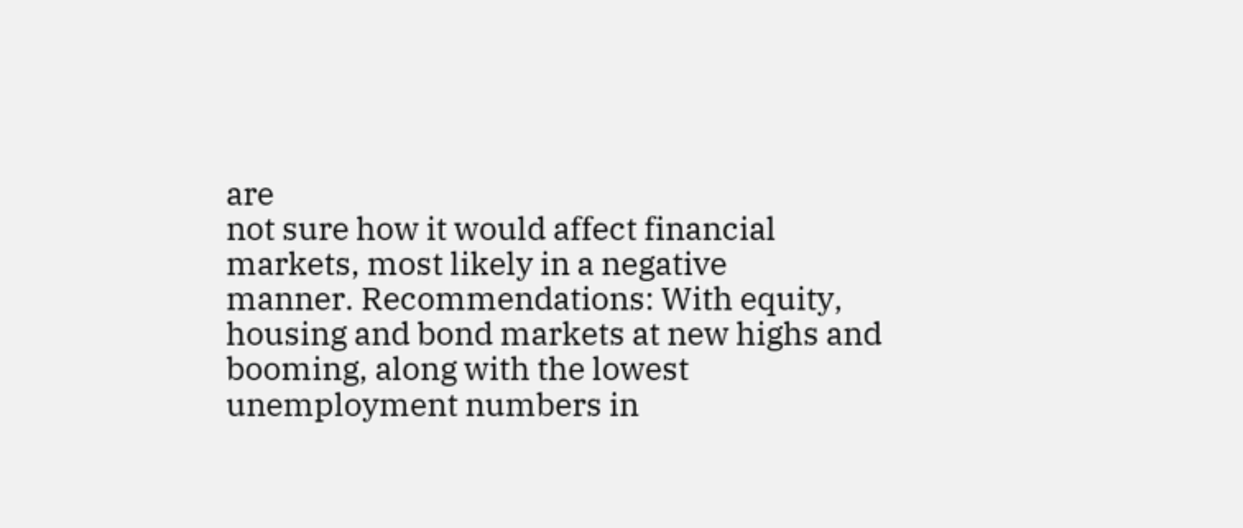are
not sure how it would affect financial markets, most likely in a negative
manner. Recommendations: With equity, housing and bond markets at new highs and
booming, along with the lowest unemployment numbers in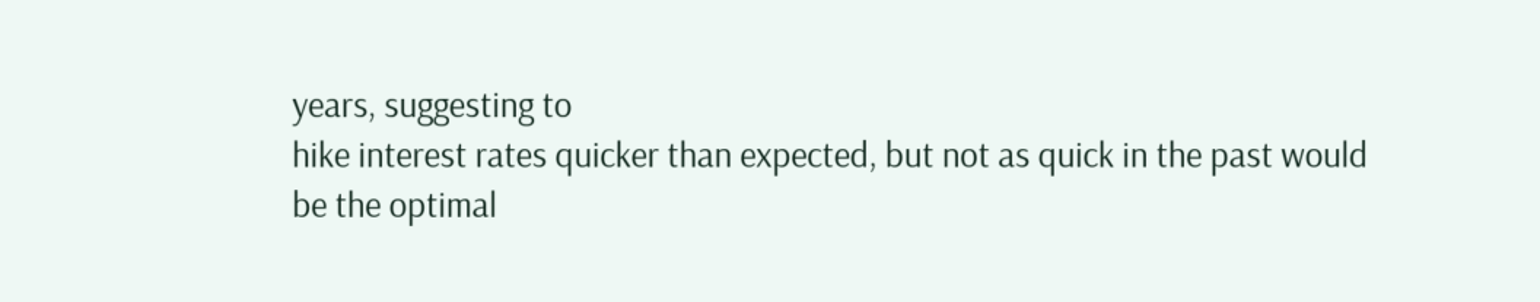years, suggesting to
hike interest rates quicker than expected, but not as quick in the past would
be the optimal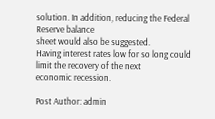solution. In addition, reducing the Federal Reserve balance
sheet would also be suggested.
Having interest rates low for so long could limit the recovery of the next
economic recession.

Post Author: admin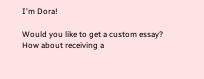I'm Dora!

Would you like to get a custom essay? How about receiving a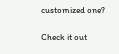customized one?

Check it out